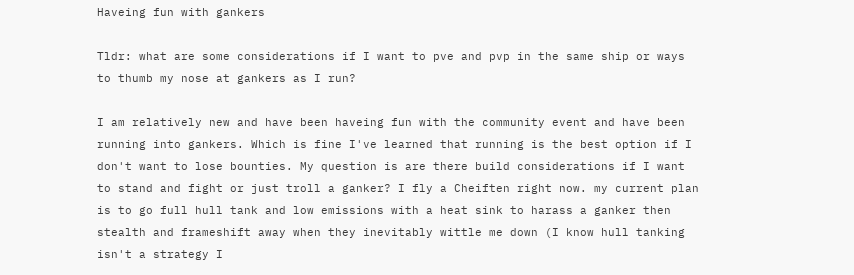Haveing fun with gankers

Tldr: what are some considerations if I want to pve and pvp in the same ship or ways to thumb my nose at gankers as I run?

I am relatively new and have been haveing fun with the community event and have been running into gankers. Which is fine I've learned that running is the best option if I don't want to lose bounties. My question is are there build considerations if I want to stand and fight or just troll a ganker? I fly a Cheiften right now. my current plan is to go full hull tank and low emissions with a heat sink to harass a ganker then stealth and frameshift away when they inevitably wittle me down (I know hull tanking isn't a strategy I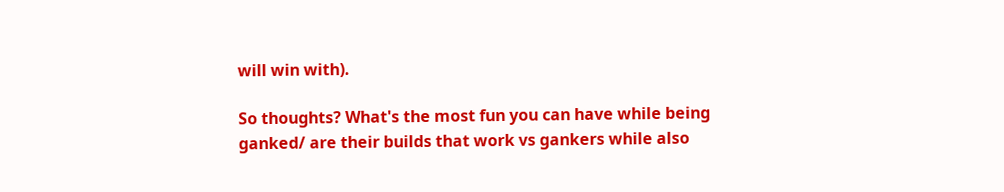will win with).

So thoughts? What's the most fun you can have while being ganked/ are their builds that work vs gankers while also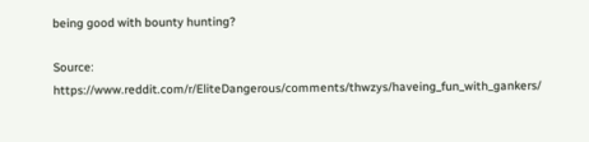being good with bounty hunting?

Source: https://www.reddit.com/r/EliteDangerous/comments/thwzys/haveing_fun_with_gankers/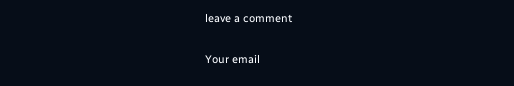leave a comment

Your email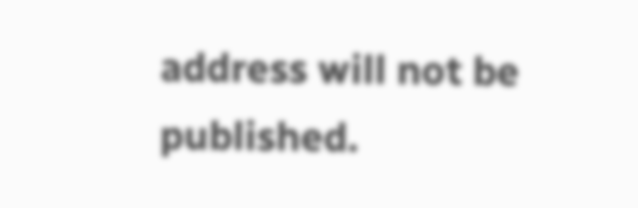address will not be published.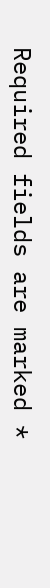Required fields are marked *